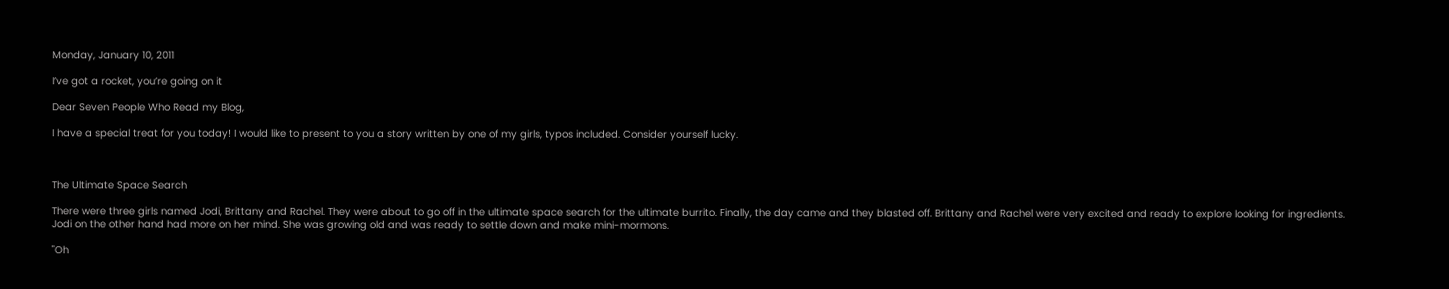Monday, January 10, 2011

I’ve got a rocket, you’re going on it

Dear Seven People Who Read my Blog,

I have a special treat for you today! I would like to present to you a story written by one of my girls, typos included. Consider yourself lucky.



The Ultimate Space Search

There were three girls named Jodi, Brittany and Rachel. They were about to go off in the ultimate space search for the ultimate burrito. Finally, the day came and they blasted off. Brittany and Rachel were very excited and ready to explore looking for ingredients. Jodi on the other hand had more on her mind. She was growing old and was ready to settle down and make mini-mormons.

"Oh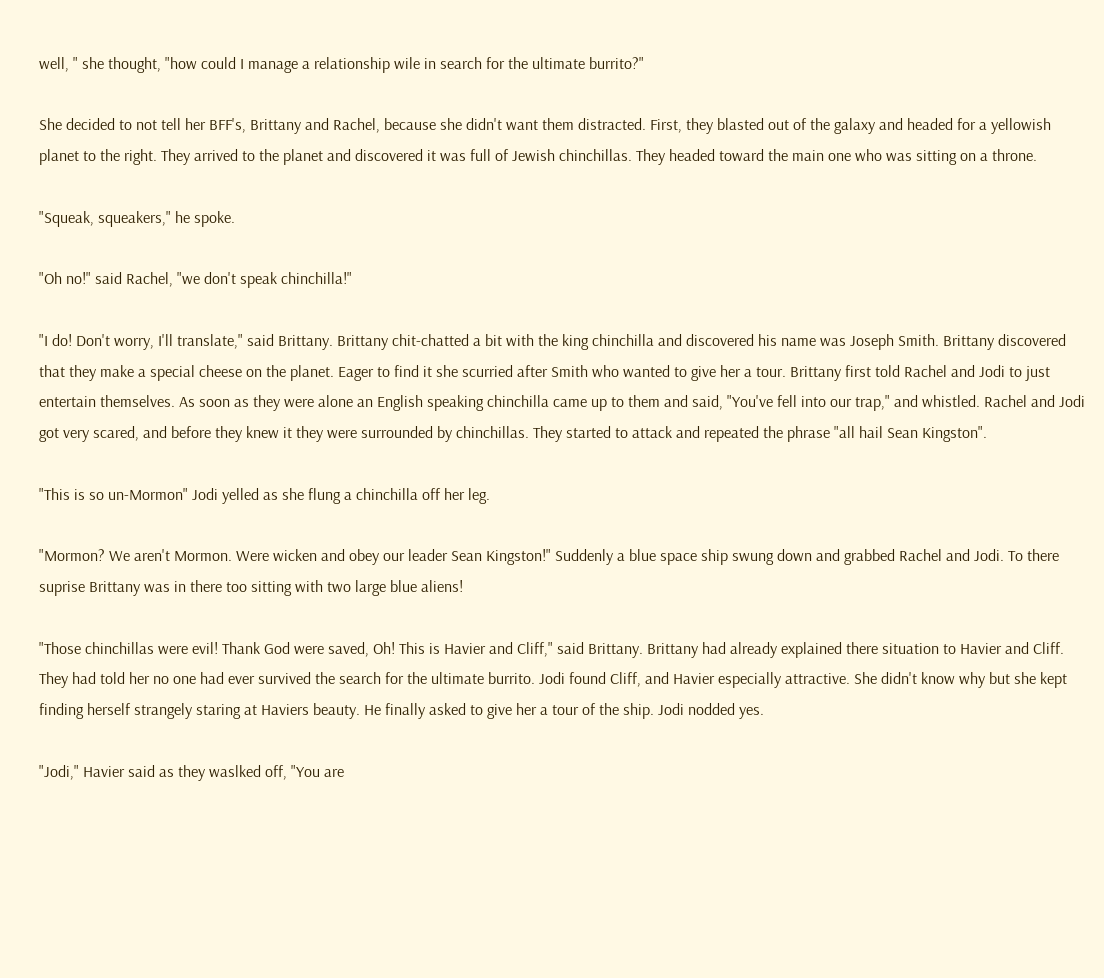well, " she thought, "how could I manage a relationship wile in search for the ultimate burrito?"

She decided to not tell her BFF's, Brittany and Rachel, because she didn't want them distracted. First, they blasted out of the galaxy and headed for a yellowish planet to the right. They arrived to the planet and discovered it was full of Jewish chinchillas. They headed toward the main one who was sitting on a throne.

"Squeak, squeakers," he spoke.

"Oh no!" said Rachel, "we don't speak chinchilla!"

"I do! Don't worry, I'll translate," said Brittany. Brittany chit-chatted a bit with the king chinchilla and discovered his name was Joseph Smith. Brittany discovered that they make a special cheese on the planet. Eager to find it she scurried after Smith who wanted to give her a tour. Brittany first told Rachel and Jodi to just entertain themselves. As soon as they were alone an English speaking chinchilla came up to them and said, "You've fell into our trap," and whistled. Rachel and Jodi got very scared, and before they knew it they were surrounded by chinchillas. They started to attack and repeated the phrase "all hail Sean Kingston".

"This is so un-Mormon" Jodi yelled as she flung a chinchilla off her leg.

"Mormon? We aren't Mormon. Were wicken and obey our leader Sean Kingston!" Suddenly a blue space ship swung down and grabbed Rachel and Jodi. To there suprise Brittany was in there too sitting with two large blue aliens!

"Those chinchillas were evil! Thank God were saved, Oh! This is Havier and Cliff," said Brittany. Brittany had already explained there situation to Havier and Cliff. They had told her no one had ever survived the search for the ultimate burrito. Jodi found Cliff, and Havier especially attractive. She didn't know why but she kept finding herself strangely staring at Haviers beauty. He finally asked to give her a tour of the ship. Jodi nodded yes.

"Jodi," Havier said as they waslked off, "You are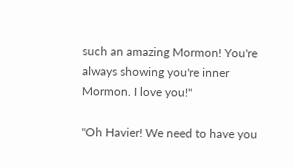such an amazing Mormon! You're always showing you're inner Mormon. I love you!"

"Oh Havier! We need to have you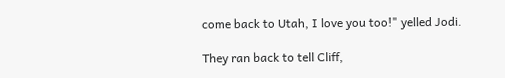come back to Utah, I love you too!" yelled Jodi.

They ran back to tell Cliff,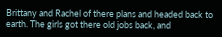Brittany and Rachel of there plans and headed back to earth. The girls got there old jobs back, and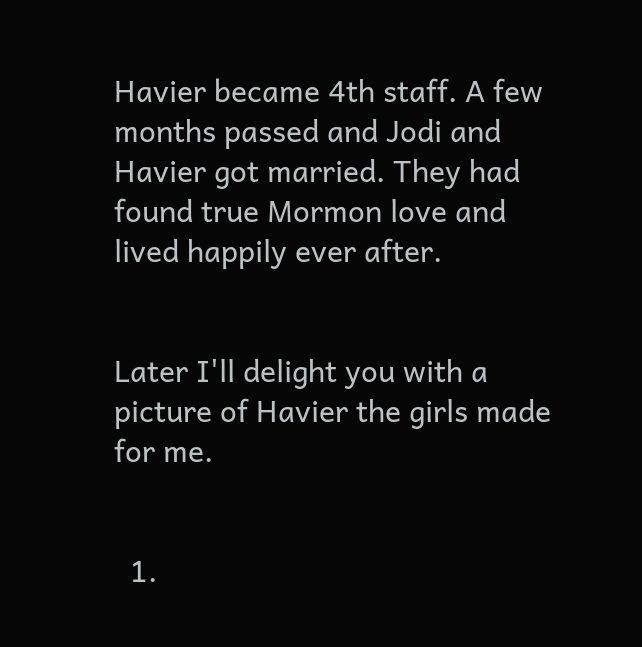Havier became 4th staff. A few months passed and Jodi and Havier got married. They had found true Mormon love and lived happily ever after.


Later I'll delight you with a picture of Havier the girls made for me.


  1.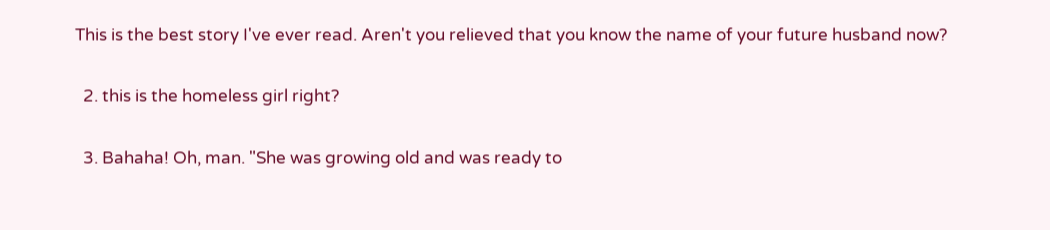This is the best story I've ever read. Aren't you relieved that you know the name of your future husband now?

  2. this is the homeless girl right?

  3. Bahaha! Oh, man. "She was growing old and was ready to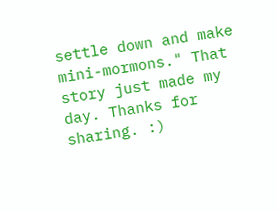settle down and make mini-mormons." That story just made my day. Thanks for sharing. :)